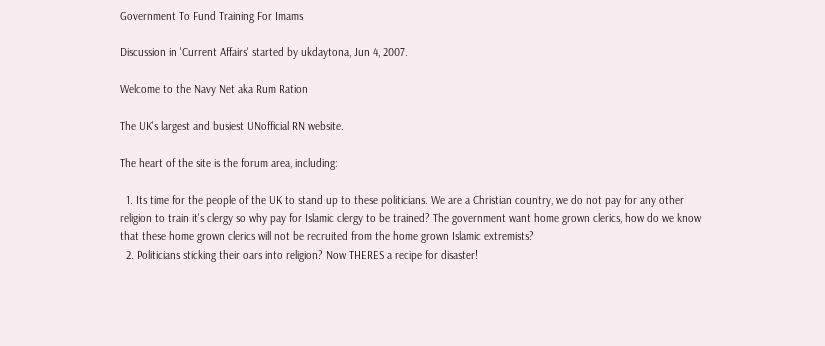Government To Fund Training For Imams

Discussion in 'Current Affairs' started by ukdaytona, Jun 4, 2007.

Welcome to the Navy Net aka Rum Ration

The UK's largest and busiest UNofficial RN website.

The heart of the site is the forum area, including:

  1. Its time for the people of the UK to stand up to these politicians. We are a Christian country, we do not pay for any other religion to train it's clergy so why pay for Islamic clergy to be trained? The government want home grown clerics, how do we know that these home grown clerics will not be recruited from the home grown Islamic extremists?
  2. Politicians sticking their oars into religion? Now THERES a recipe for disaster!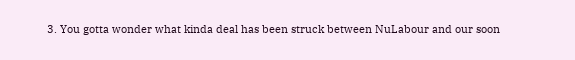3. You gotta wonder what kinda deal has been struck between NuLabour and our soon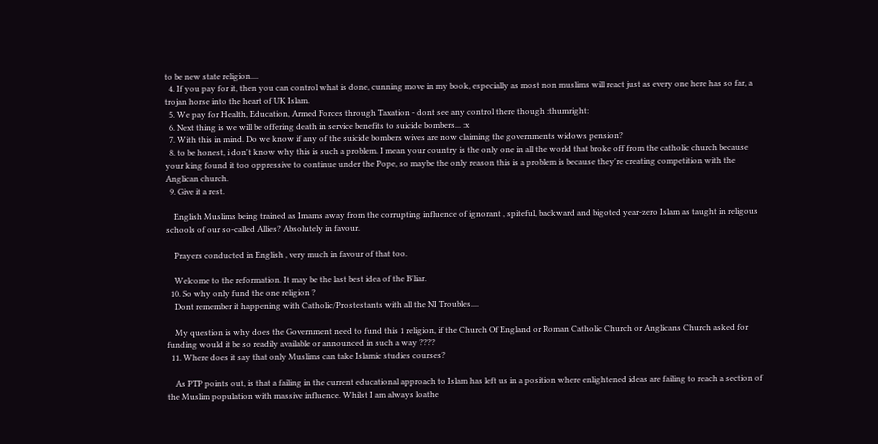to be new state religion....
  4. If you pay for it, then you can control what is done, cunning move in my book, especially as most non muslims will react just as every one here has so far, a trojan horse into the heart of UK Islam.
  5. We pay for Health, Education, Armed Forces through Taxation - dont see any control there though :thumright:
  6. Next thing is we will be offering death in service benefits to suicide bombers... :x
  7. With this in mind. Do we know if any of the suicide bombers wives are now claiming the governments widows pension?
  8. to be honest, i don't know why this is such a problem. I mean your country is the only one in all the world that broke off from the catholic church because your king found it too oppressive to continue under the Pope, so maybe the only reason this is a problem is because they're creating competition with the Anglican church.
  9. Give it a rest.

    English Muslims being trained as Imams away from the corrupting influence of ignorant , spiteful, backward and bigoted year-zero Islam as taught in religous schools of our so-called Allies? Absolutely in favour.

    Prayers conducted in English , very much in favour of that too.

    Welcome to the reformation. It may be the last best idea of the B'liar.
  10. So why only fund the one religion ?
    Dont remember it happening with Catholic/Prostestants with all the NI Troubles....

    My question is why does the Government need to fund this 1 religion, if the Church Of England or Roman Catholic Church or Anglicans Church asked for funding would it be so readily available or announced in such a way ????
  11. Where does it say that only Muslims can take Islamic studies courses?

    As PTP points out, is that a failing in the current educational approach to Islam has left us in a position where enlightened ideas are failing to reach a section of the Muslim population with massive influence. Whilst I am always loathe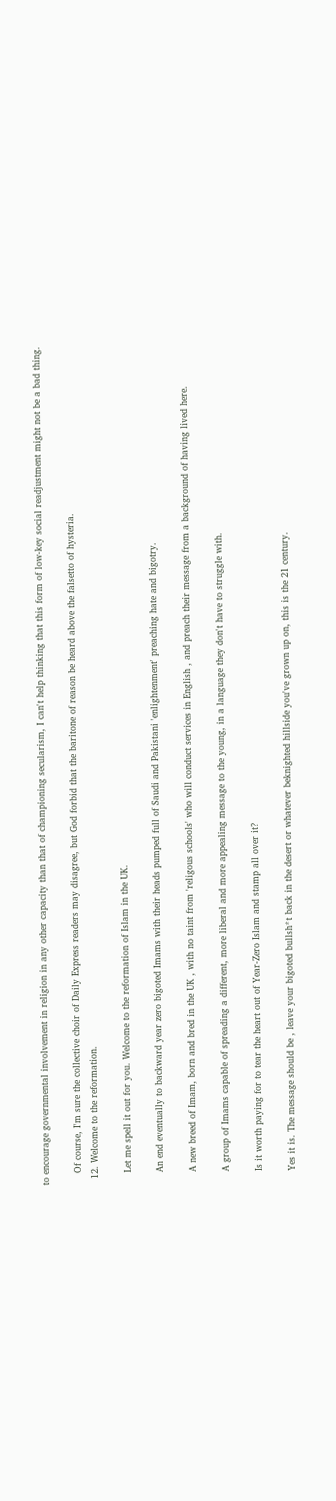to encourage governmental involvement in religion in any other capacity than that of championing secularism, I can't help thinking that this form of low-key social readjustment might not be a bad thing.

    Of course, I'm sure the collective choir of Daily Express readers may disagree, but God forbid that the baritone of reason be heard above the falsetto of hysteria.
  12. Welcome to the reformation.

    Let me spell it out for you. Welcome to the reformation of Islam in the UK.

    An end eventually to backward year zero bigoted Imams with their heads pumped full of Saudi and Pakistani 'enlightenment' preaching hate and bigotry.

    A new breed of Imam, born and bred in the UK , with no taint from 'religous schools' who will conduct services in English , and preach their message from a background of having lived here.

    A group of Imams capable of spreading a different, more liberal and more appealing message to the young, in a language they don't have to struggle with.

    Is it worth paying for to tear the heart out of Year-Zero Islam and stamp all over it?

    Yes it is. The message should be , leave your bigoted bullsh*t back in the desert or whatever beknighted hillside you've grown up on, this is the 21 century.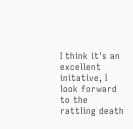I think it's an excellent initative, I look forward to the rattling death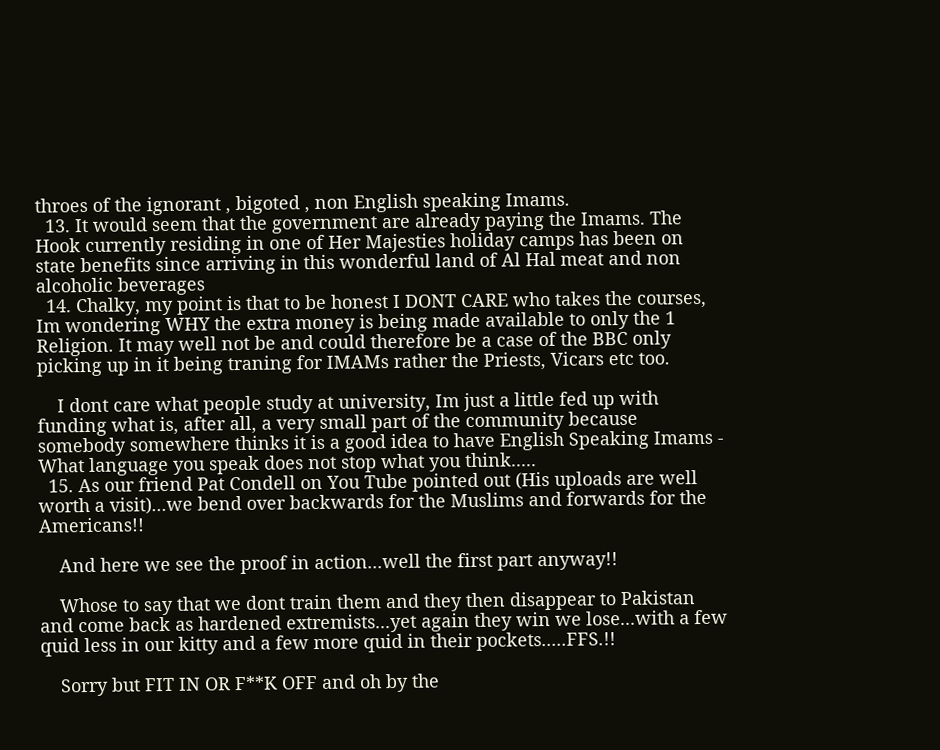throes of the ignorant , bigoted , non English speaking Imams.
  13. It would seem that the government are already paying the Imams. The Hook currently residing in one of Her Majesties holiday camps has been on state benefits since arriving in this wonderful land of Al Hal meat and non alcoholic beverages
  14. Chalky, my point is that to be honest I DONT CARE who takes the courses, Im wondering WHY the extra money is being made available to only the 1 Religion. It may well not be and could therefore be a case of the BBC only picking up in it being traning for IMAMs rather the Priests, Vicars etc too.

    I dont care what people study at university, Im just a little fed up with funding what is, after all, a very small part of the community because somebody somewhere thinks it is a good idea to have English Speaking Imams - What language you speak does not stop what you think.....
  15. As our friend Pat Condell on You Tube pointed out (His uploads are well worth a visit)...we bend over backwards for the Muslims and forwards for the Americans!!

    And here we see the proof in action...well the first part anyway!!

    Whose to say that we dont train them and they then disappear to Pakistan and come back as hardened extremists...yet again they win we lose...with a few quid less in our kitty and a few more quid in their pockets.....FFS.!!

    Sorry but FIT IN OR F**K OFF and oh by the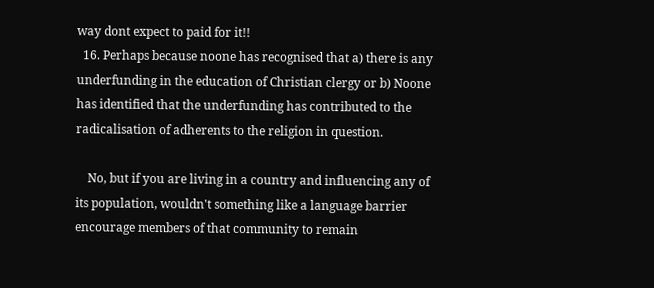way dont expect to paid for it!!
  16. Perhaps because noone has recognised that a) there is any underfunding in the education of Christian clergy or b) Noone has identified that the underfunding has contributed to the radicalisation of adherents to the religion in question.

    No, but if you are living in a country and influencing any of its population, wouldn't something like a language barrier encourage members of that community to remain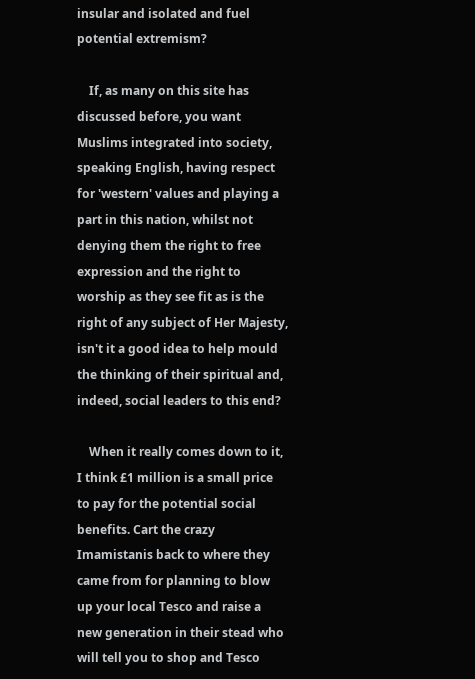insular and isolated and fuel potential extremism?

    If, as many on this site has discussed before, you want Muslims integrated into society, speaking English, having respect for 'western' values and playing a part in this nation, whilst not denying them the right to free expression and the right to worship as they see fit as is the right of any subject of Her Majesty, isn't it a good idea to help mould the thinking of their spiritual and, indeed, social leaders to this end?

    When it really comes down to it, I think £1 million is a small price to pay for the potential social benefits. Cart the crazy Imamistanis back to where they came from for planning to blow up your local Tesco and raise a new generation in their stead who will tell you to shop and Tesco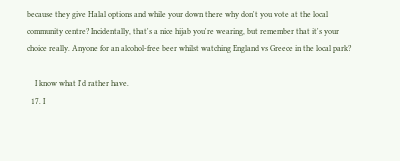because they give Halal options and while your down there why don't you vote at the local community centre? Incidentally, that's a nice hijab you're wearing, but remember that it's your choice really. Anyone for an alcohol-free beer whilst watching England vs Greece in the local park?

    I know what I'd rather have.
  17. I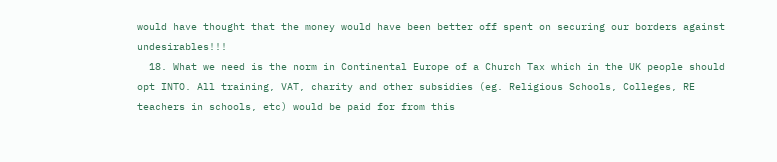would have thought that the money would have been better off spent on securing our borders against undesirables!!!
  18. What we need is the norm in Continental Europe of a Church Tax which in the UK people should opt INTO. All training, VAT, charity and other subsidies (eg. Religious Schools, Colleges, RE teachers in schools, etc) would be paid for from this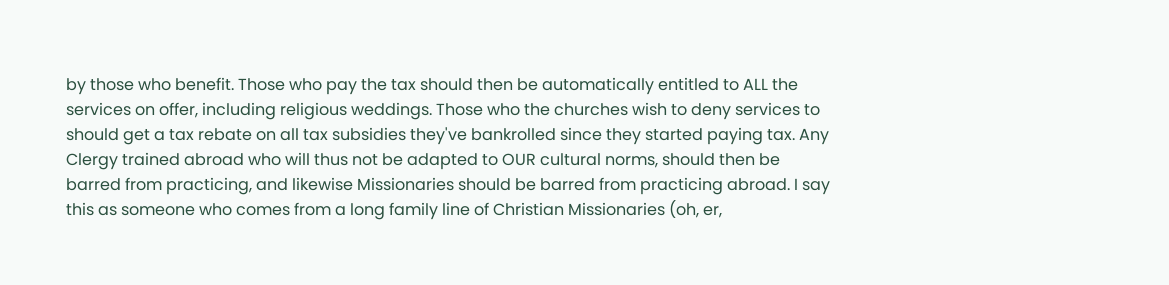by those who benefit. Those who pay the tax should then be automatically entitled to ALL the services on offer, including religious weddings. Those who the churches wish to deny services to should get a tax rebate on all tax subsidies they've bankrolled since they started paying tax. Any Clergy trained abroad who will thus not be adapted to OUR cultural norms, should then be barred from practicing, and likewise Missionaries should be barred from practicing abroad. I say this as someone who comes from a long family line of Christian Missionaries (oh, er,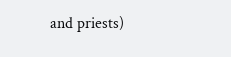and priests)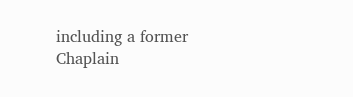including a former Chaplain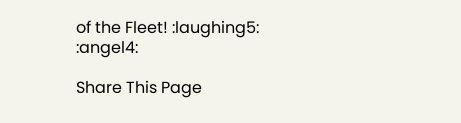of the Fleet! :laughing5: :angel4:

Share This Page